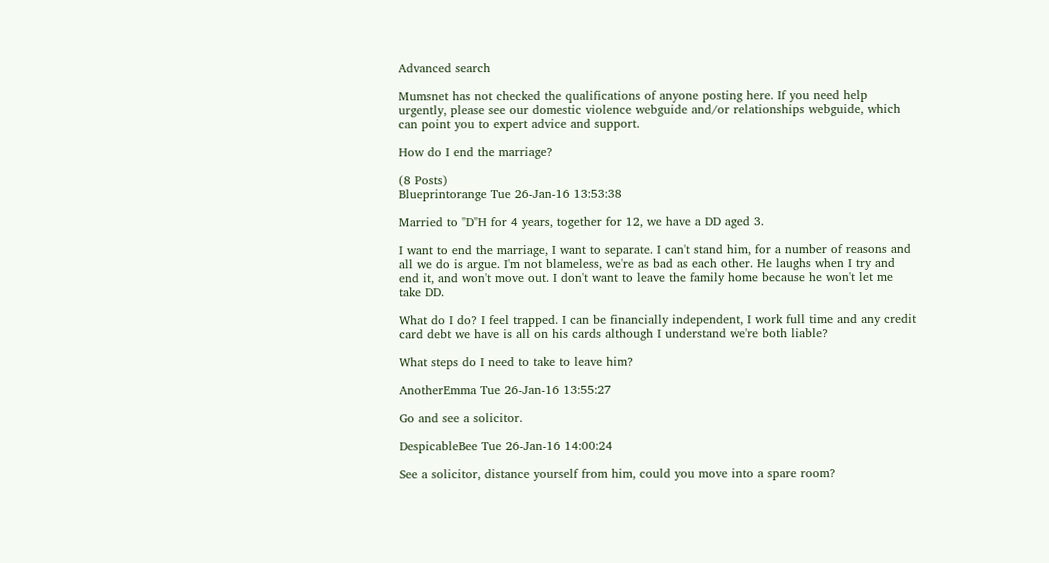Advanced search

Mumsnet has not checked the qualifications of anyone posting here. If you need help urgently, please see our domestic violence webguide and/or relationships webguide, which can point you to expert advice and support.

How do I end the marriage?

(8 Posts)
Blueprintorange Tue 26-Jan-16 13:53:38

Married to "D"H for 4 years, together for 12, we have a DD aged 3.

I want to end the marriage, I want to separate. I can't stand him, for a number of reasons and all we do is argue. I'm not blameless, we're as bad as each other. He laughs when I try and end it, and won't move out. I don't want to leave the family home because he won't let me take DD.

What do I do? I feel trapped. I can be financially independent, I work full time and any credit card debt we have is all on his cards although I understand we're both liable?

What steps do I need to take to leave him?

AnotherEmma Tue 26-Jan-16 13:55:27

Go and see a solicitor.

DespicableBee Tue 26-Jan-16 14:00:24

See a solicitor, distance yourself from him, could you move into a spare room?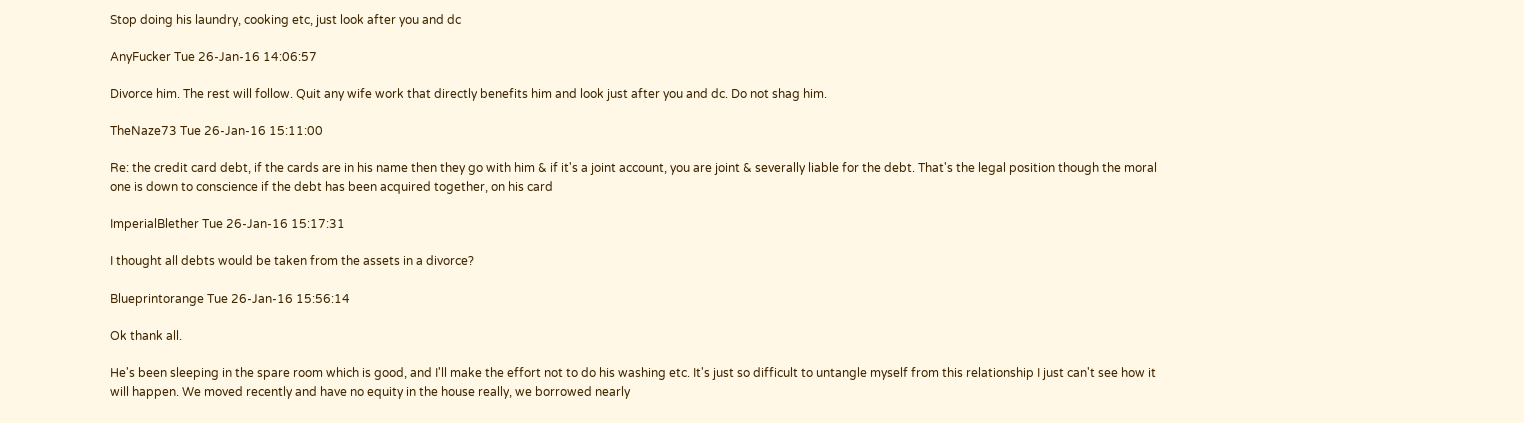Stop doing his laundry, cooking etc, just look after you and dc

AnyFucker Tue 26-Jan-16 14:06:57

Divorce him. The rest will follow. Quit any wife work that directly benefits him and look just after you and dc. Do not shag him.

TheNaze73 Tue 26-Jan-16 15:11:00

Re: the credit card debt, if the cards are in his name then they go with him & if it's a joint account, you are joint & severally liable for the debt. That's the legal position though the moral one is down to conscience if the debt has been acquired together, on his card

ImperialBlether Tue 26-Jan-16 15:17:31

I thought all debts would be taken from the assets in a divorce?

Blueprintorange Tue 26-Jan-16 15:56:14

Ok thank all.

He's been sleeping in the spare room which is good, and I'll make the effort not to do his washing etc. It's just so difficult to untangle myself from this relationship I just can't see how it will happen. We moved recently and have no equity in the house really, we borrowed nearly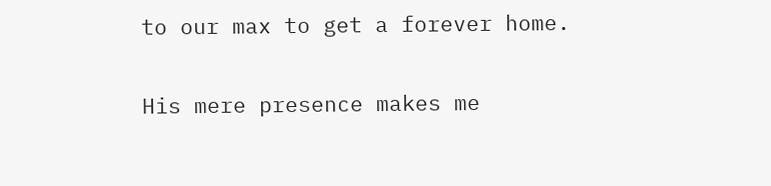to our max to get a forever home.

His mere presence makes me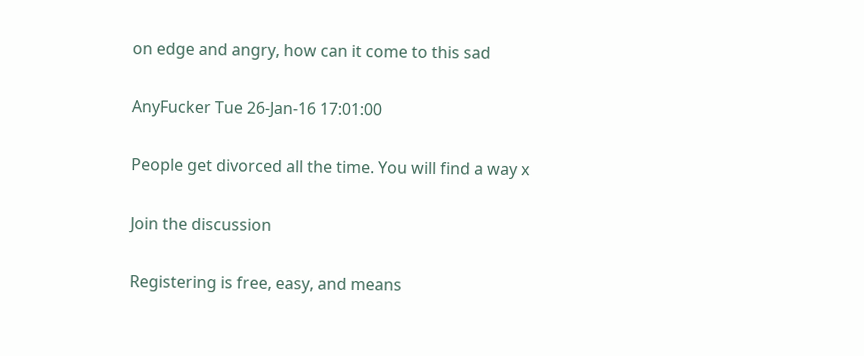on edge and angry, how can it come to this sad

AnyFucker Tue 26-Jan-16 17:01:00

People get divorced all the time. You will find a way x

Join the discussion

Registering is free, easy, and means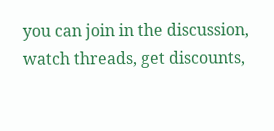you can join in the discussion, watch threads, get discounts,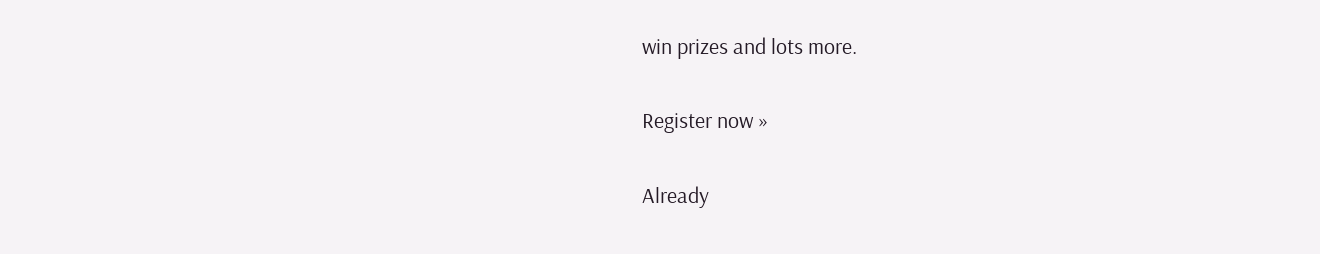win prizes and lots more.

Register now »

Already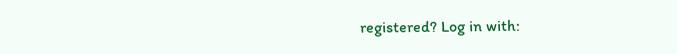registered? Log in with: